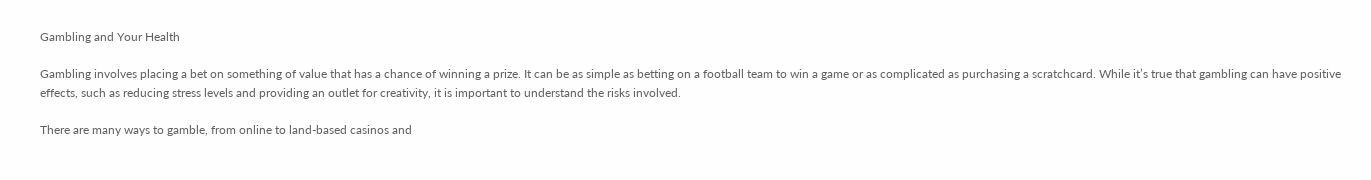Gambling and Your Health

Gambling involves placing a bet on something of value that has a chance of winning a prize. It can be as simple as betting on a football team to win a game or as complicated as purchasing a scratchcard. While it’s true that gambling can have positive effects, such as reducing stress levels and providing an outlet for creativity, it is important to understand the risks involved.

There are many ways to gamble, from online to land-based casinos and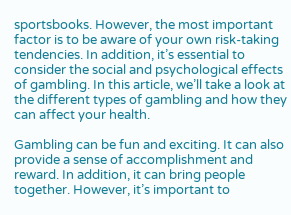sportsbooks. However, the most important factor is to be aware of your own risk-taking tendencies. In addition, it’s essential to consider the social and psychological effects of gambling. In this article, we’ll take a look at the different types of gambling and how they can affect your health.

Gambling can be fun and exciting. It can also provide a sense of accomplishment and reward. In addition, it can bring people together. However, it’s important to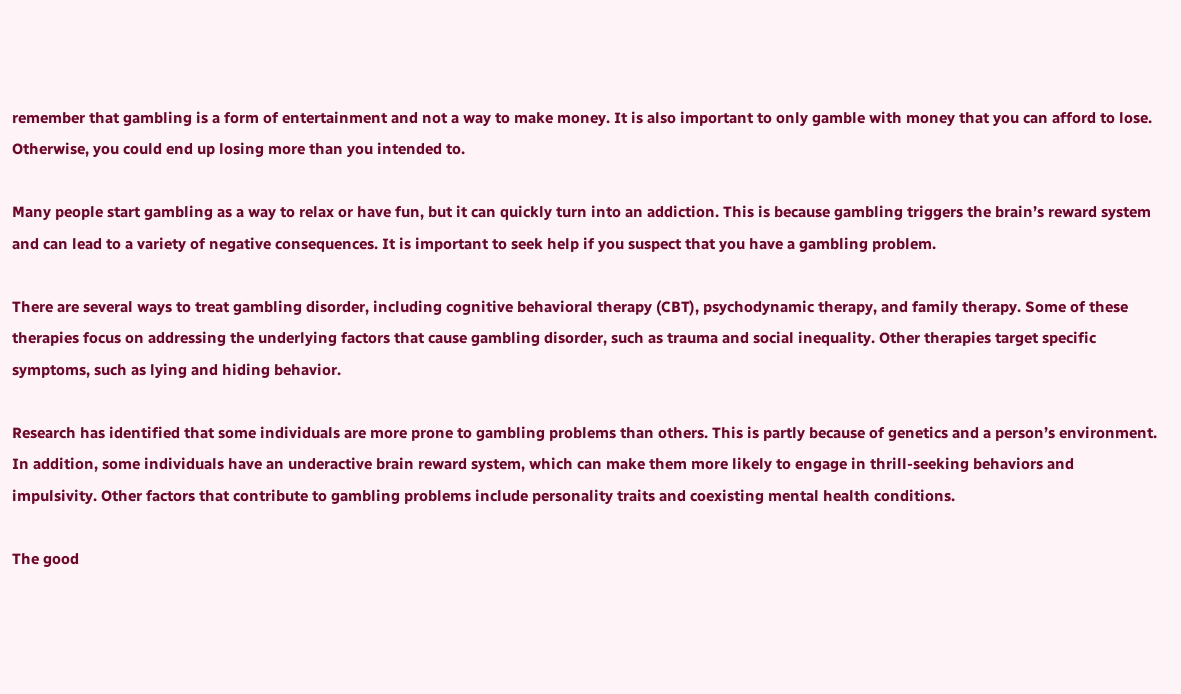remember that gambling is a form of entertainment and not a way to make money. It is also important to only gamble with money that you can afford to lose. Otherwise, you could end up losing more than you intended to.

Many people start gambling as a way to relax or have fun, but it can quickly turn into an addiction. This is because gambling triggers the brain’s reward system and can lead to a variety of negative consequences. It is important to seek help if you suspect that you have a gambling problem.

There are several ways to treat gambling disorder, including cognitive behavioral therapy (CBT), psychodynamic therapy, and family therapy. Some of these therapies focus on addressing the underlying factors that cause gambling disorder, such as trauma and social inequality. Other therapies target specific symptoms, such as lying and hiding behavior.

Research has identified that some individuals are more prone to gambling problems than others. This is partly because of genetics and a person’s environment. In addition, some individuals have an underactive brain reward system, which can make them more likely to engage in thrill-seeking behaviors and impulsivity. Other factors that contribute to gambling problems include personality traits and coexisting mental health conditions.

The good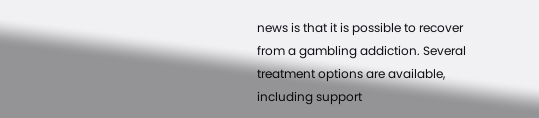news is that it is possible to recover from a gambling addiction. Several treatment options are available, including support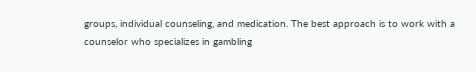groups, individual counseling, and medication. The best approach is to work with a counselor who specializes in gambling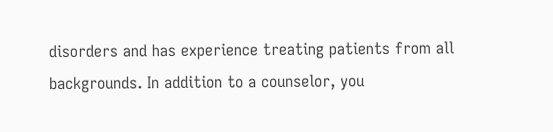disorders and has experience treating patients from all backgrounds. In addition to a counselor, you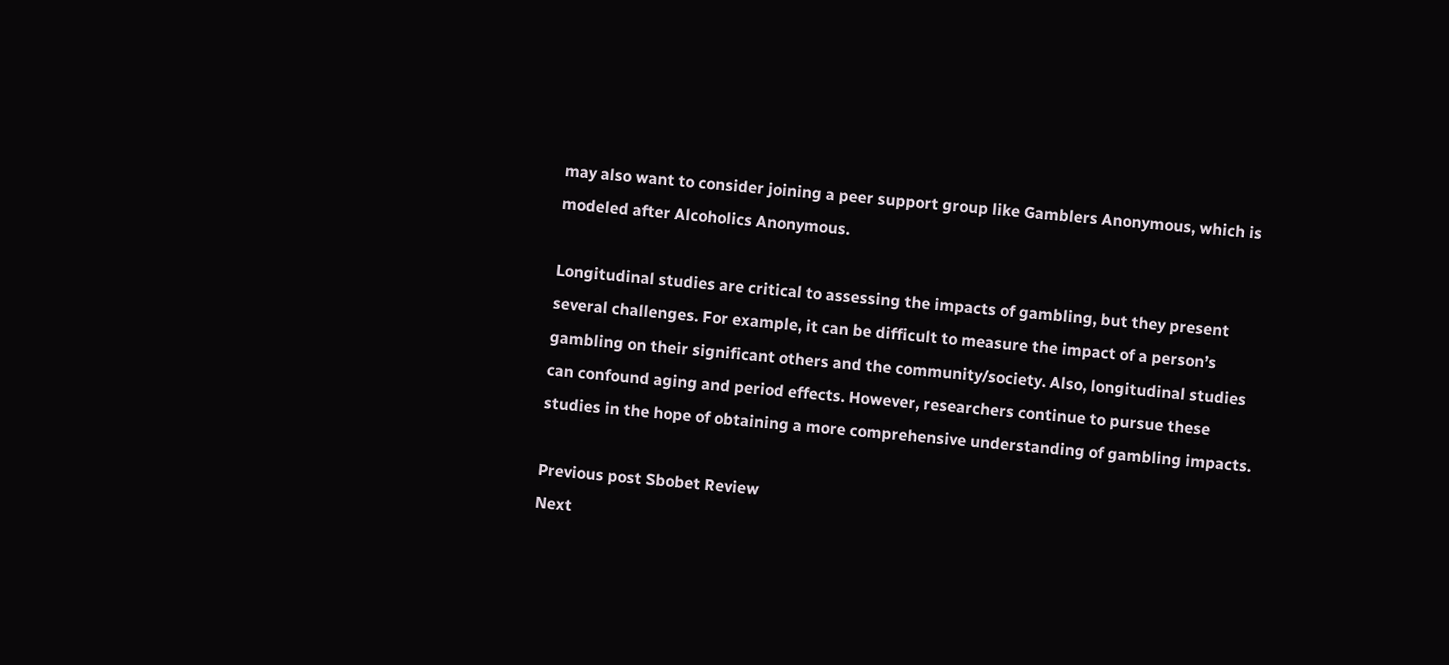may also want to consider joining a peer support group like Gamblers Anonymous, which is modeled after Alcoholics Anonymous.

Longitudinal studies are critical to assessing the impacts of gambling, but they present several challenges. For example, it can be difficult to measure the impact of a person’s gambling on their significant others and the community/society. Also, longitudinal studies can confound aging and period effects. However, researchers continue to pursue these studies in the hope of obtaining a more comprehensive understanding of gambling impacts.

Previous post Sbobet Review
Next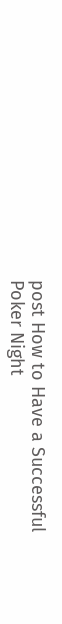post How to Have a Successful Poker Night